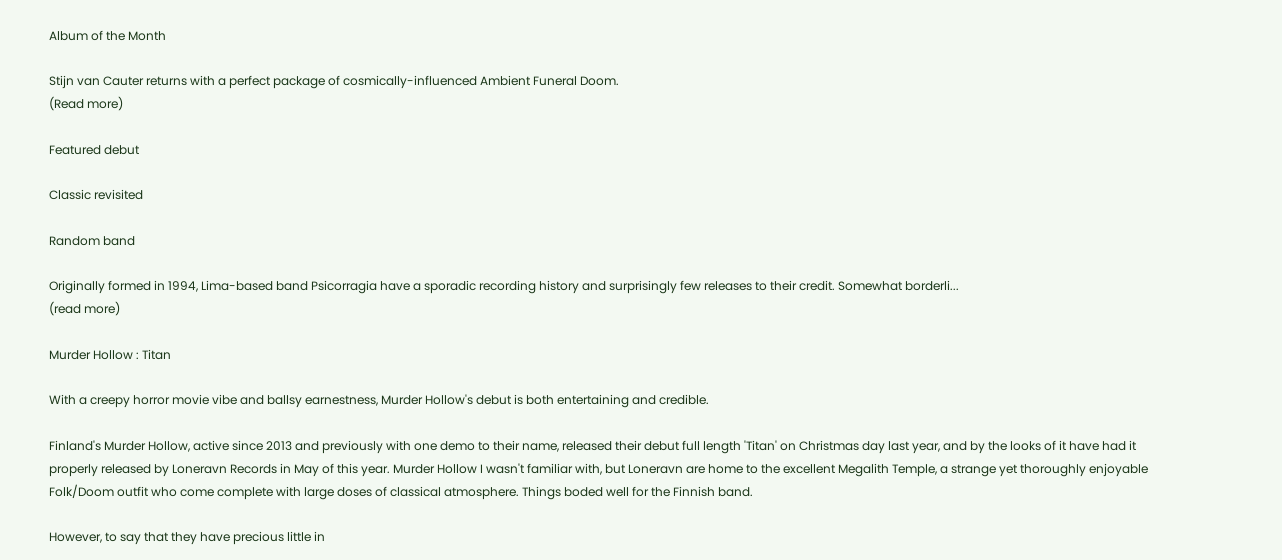Album of the Month

Stijn van Cauter returns with a perfect package of cosmically-influenced Ambient Funeral Doom.
(Read more)

Featured debut

Classic revisited

Random band

Originally formed in 1994, Lima-based band Psicorragia have a sporadic recording history and surprisingly few releases to their credit. Somewhat borderli...
(read more)

Murder Hollow : Titan

With a creepy horror movie vibe and ballsy earnestness, Murder Hollow's debut is both entertaining and credible.

Finland's Murder Hollow, active since 2013 and previously with one demo to their name, released their debut full length 'Titan' on Christmas day last year, and by the looks of it have had it properly released by Loneravn Records in May of this year. Murder Hollow I wasn't familiar with, but Loneravn are home to the excellent Megalith Temple, a strange yet thoroughly enjoyable Folk/Doom outfit who come complete with large doses of classical atmosphere. Things boded well for the Finnish band.

However, to say that they have precious little in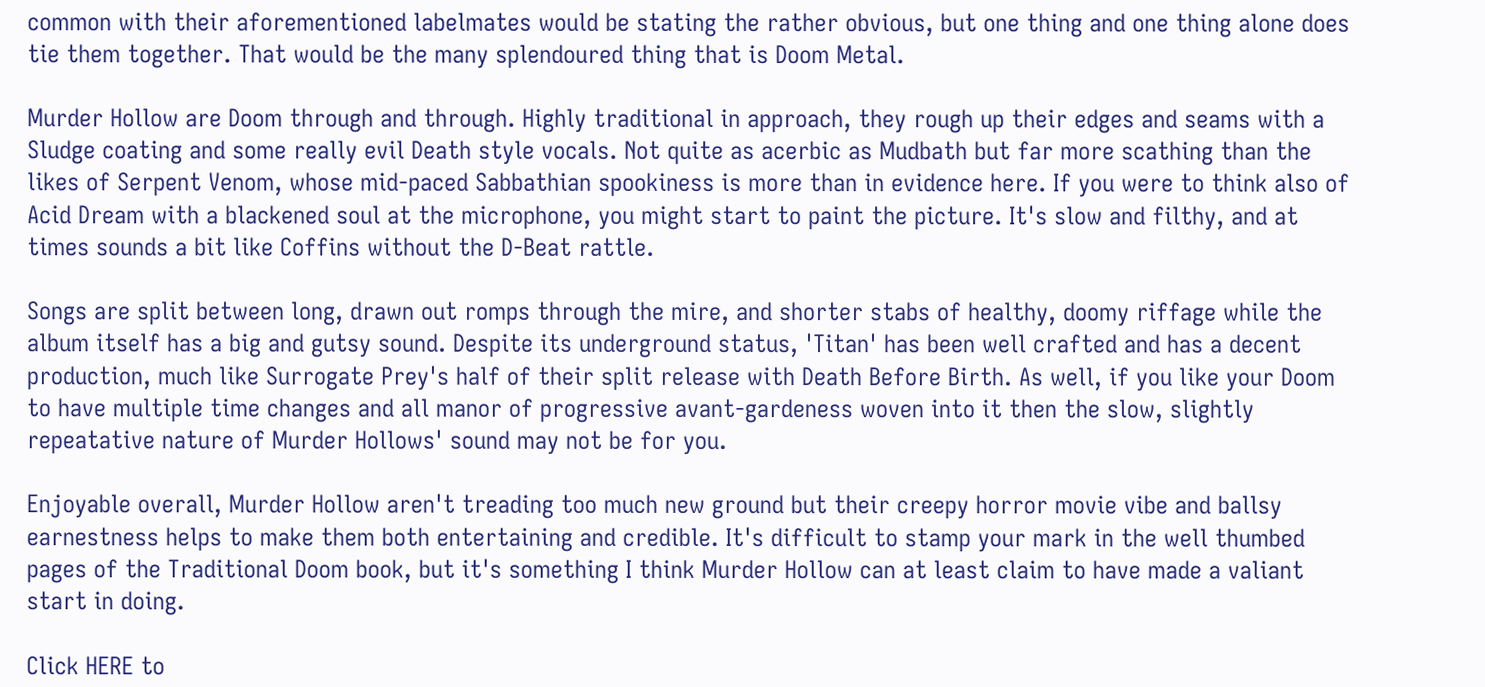common with their aforementioned labelmates would be stating the rather obvious, but one thing and one thing alone does tie them together. That would be the many splendoured thing that is Doom Metal.

Murder Hollow are Doom through and through. Highly traditional in approach, they rough up their edges and seams with a Sludge coating and some really evil Death style vocals. Not quite as acerbic as Mudbath but far more scathing than the likes of Serpent Venom, whose mid-paced Sabbathian spookiness is more than in evidence here. If you were to think also of Acid Dream with a blackened soul at the microphone, you might start to paint the picture. It's slow and filthy, and at times sounds a bit like Coffins without the D-Beat rattle.

Songs are split between long, drawn out romps through the mire, and shorter stabs of healthy, doomy riffage while the album itself has a big and gutsy sound. Despite its underground status, 'Titan' has been well crafted and has a decent production, much like Surrogate Prey's half of their split release with Death Before Birth. As well, if you like your Doom to have multiple time changes and all manor of progressive avant-gardeness woven into it then the slow, slightly repeatative nature of Murder Hollows' sound may not be for you.

Enjoyable overall, Murder Hollow aren't treading too much new ground but their creepy horror movie vibe and ballsy earnestness helps to make them both entertaining and credible. It's difficult to stamp your mark in the well thumbed pages of the Traditional Doom book, but it's something I think Murder Hollow can at least claim to have made a valiant start in doing.

Click HERE to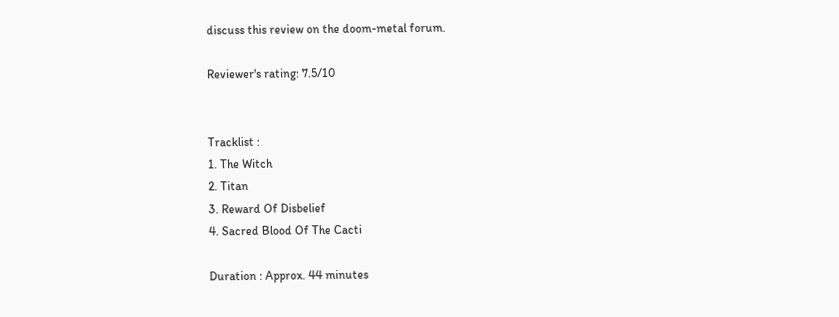discuss this review on the doom-metal forum.

Reviewer's rating: 7.5/10


Tracklist :
1. The Witch
2. Titan
3. Reward Of Disbelief
4. Sacred Blood Of The Cacti

Duration : Approx. 44 minutes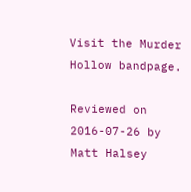Visit the Murder Hollow bandpage.

Reviewed on 2016-07-26 by Matt Halsey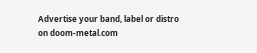Advertise your band, label or distro on doom-metal.com